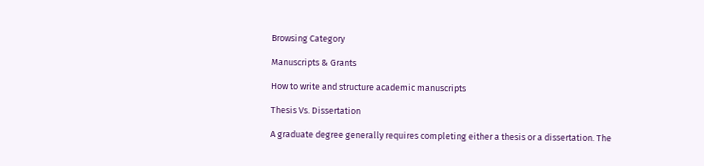Browsing Category

Manuscripts & Grants

How to write and structure academic manuscripts

Thesis Vs. Dissertation

A graduate degree generally requires completing either a thesis or a dissertation. The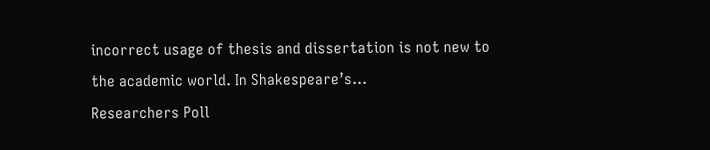incorrect usage of thesis and dissertation is not new to the academic world. In Shakespeare’s…
Researchers Poll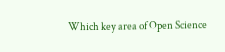Which key area of Open Science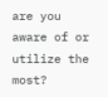are you aware of or utilize the most?